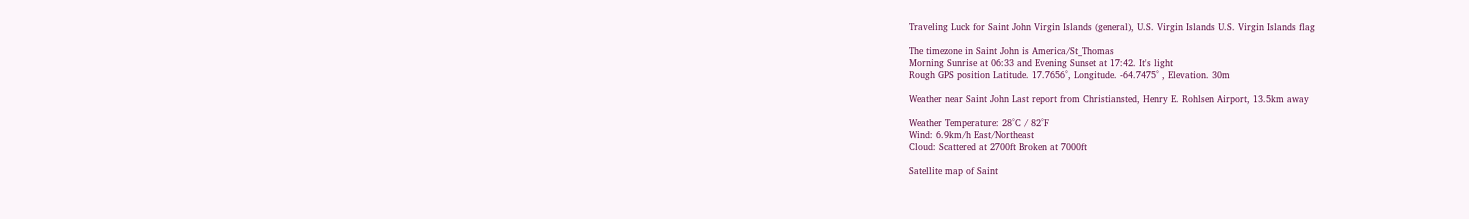Traveling Luck for Saint John Virgin Islands (general), U.S. Virgin Islands U.S. Virgin Islands flag

The timezone in Saint John is America/St_Thomas
Morning Sunrise at 06:33 and Evening Sunset at 17:42. It's light
Rough GPS position Latitude. 17.7656°, Longitude. -64.7475° , Elevation. 30m

Weather near Saint John Last report from Christiansted, Henry E. Rohlsen Airport, 13.5km away

Weather Temperature: 28°C / 82°F
Wind: 6.9km/h East/Northeast
Cloud: Scattered at 2700ft Broken at 7000ft

Satellite map of Saint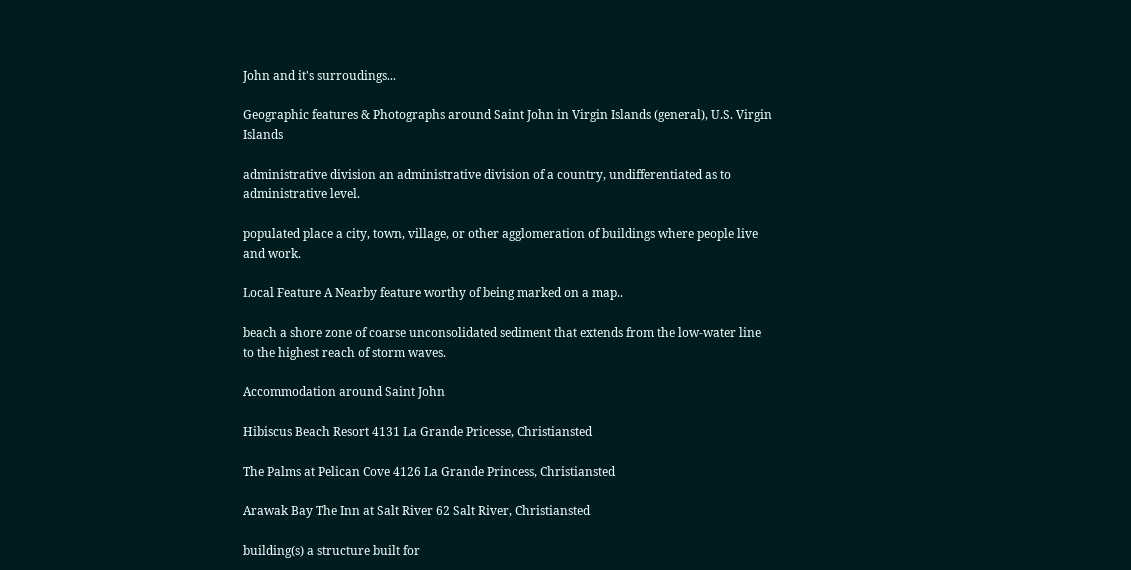John and it's surroudings...

Geographic features & Photographs around Saint John in Virgin Islands (general), U.S. Virgin Islands

administrative division an administrative division of a country, undifferentiated as to administrative level.

populated place a city, town, village, or other agglomeration of buildings where people live and work.

Local Feature A Nearby feature worthy of being marked on a map..

beach a shore zone of coarse unconsolidated sediment that extends from the low-water line to the highest reach of storm waves.

Accommodation around Saint John

Hibiscus Beach Resort 4131 La Grande Pricesse, Christiansted

The Palms at Pelican Cove 4126 La Grande Princess, Christiansted

Arawak Bay The Inn at Salt River 62 Salt River, Christiansted

building(s) a structure built for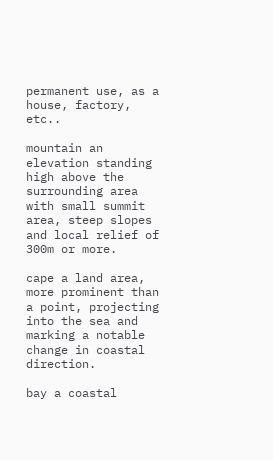permanent use, as a house, factory, etc..

mountain an elevation standing high above the surrounding area with small summit area, steep slopes and local relief of 300m or more.

cape a land area, more prominent than a point, projecting into the sea and marking a notable change in coastal direction.

bay a coastal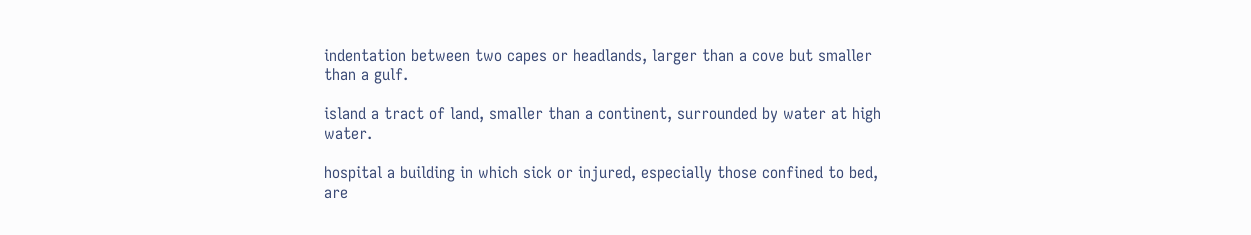indentation between two capes or headlands, larger than a cove but smaller than a gulf.

island a tract of land, smaller than a continent, surrounded by water at high water.

hospital a building in which sick or injured, especially those confined to bed, are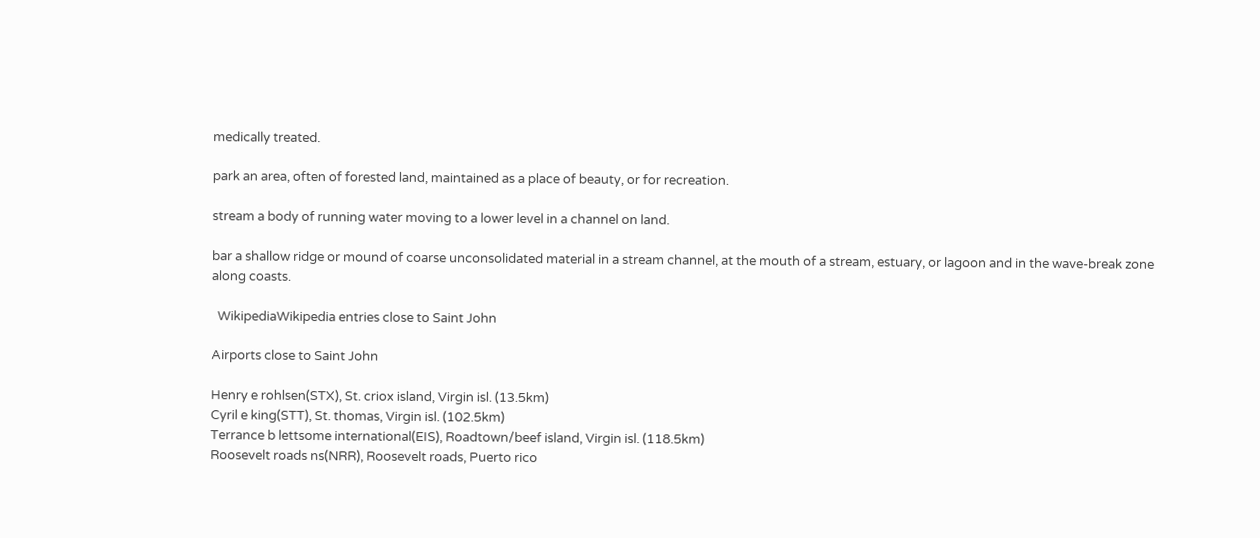medically treated.

park an area, often of forested land, maintained as a place of beauty, or for recreation.

stream a body of running water moving to a lower level in a channel on land.

bar a shallow ridge or mound of coarse unconsolidated material in a stream channel, at the mouth of a stream, estuary, or lagoon and in the wave-break zone along coasts.

  WikipediaWikipedia entries close to Saint John

Airports close to Saint John

Henry e rohlsen(STX), St. criox island, Virgin isl. (13.5km)
Cyril e king(STT), St. thomas, Virgin isl. (102.5km)
Terrance b lettsome international(EIS), Roadtown/beef island, Virgin isl. (118.5km)
Roosevelt roads ns(NRR), Roosevelt roads, Puerto rico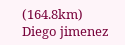(164.8km)
Diego jimenez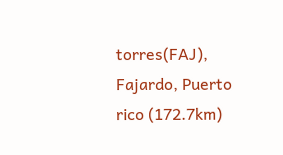torres(FAJ), Fajardo, Puerto rico (172.7km)